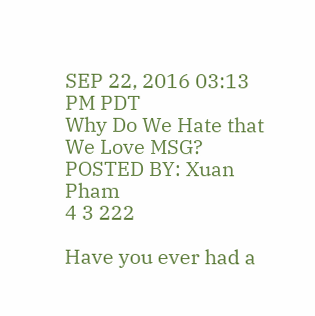SEP 22, 2016 03:13 PM PDT
Why Do We Hate that We Love MSG?
POSTED BY: Xuan Pham
4 3 222

Have you ever had a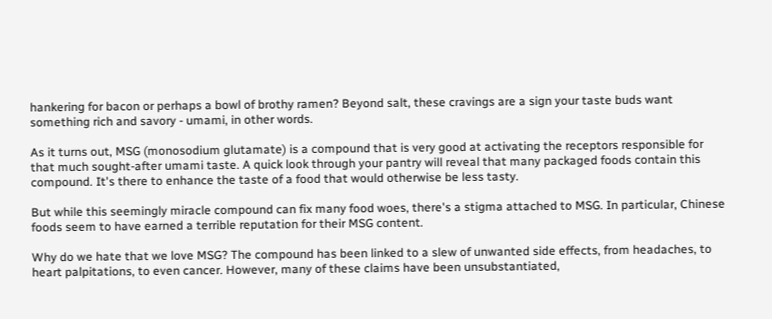hankering for bacon or perhaps a bowl of brothy ramen? Beyond salt, these cravings are a sign your taste buds want something rich and savory - umami, in other words.

As it turns out, MSG (monosodium glutamate) is a compound that is very good at activating the receptors responsible for that much sought-after umami taste. A quick look through your pantry will reveal that many packaged foods contain this compound. It's there to enhance the taste of a food that would otherwise be less tasty.

But while this seemingly miracle compound can fix many food woes, there's a stigma attached to MSG. In particular, Chinese foods seem to have earned a terrible reputation for their MSG content.

Why do we hate that we love MSG? The compound has been linked to a slew of unwanted side effects, from headaches, to heart palpitations, to even cancer. However, many of these claims have been unsubstantiated,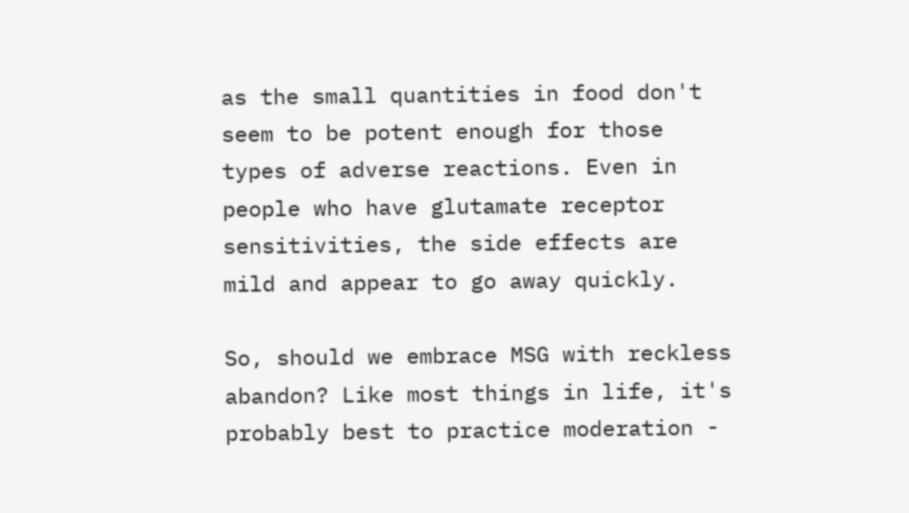as the small quantities in food don't seem to be potent enough for those types of adverse reactions. Even in people who have glutamate receptor sensitivities, the side effects are mild and appear to go away quickly.

So, should we embrace MSG with reckless abandon? Like most things in life, it's probably best to practice moderation -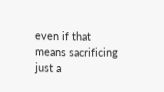even if that means sacrificing just a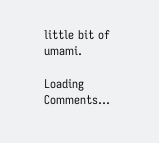little bit of umami.

Loading Comments...